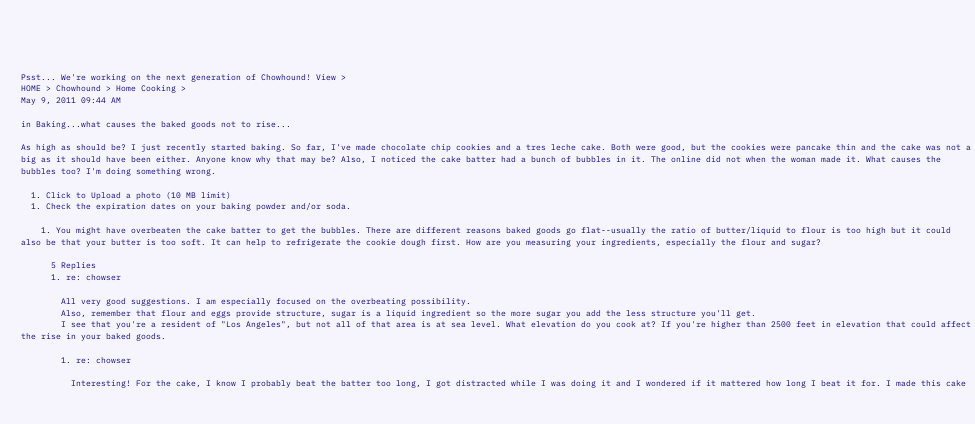Psst... We're working on the next generation of Chowhound! View >
HOME > Chowhound > Home Cooking >
May 9, 2011 09:44 AM

in Baking...what causes the baked goods not to rise...

As high as should be? I just recently started baking. So far, I've made chocolate chip cookies and a tres leche cake. Both were good, but the cookies were pancake thin and the cake was not a big as it should have been either. Anyone know why that may be? Also, I noticed the cake batter had a bunch of bubbles in it. The online did not when the woman made it. What causes the bubbles too? I'm doing something wrong.

  1. Click to Upload a photo (10 MB limit)
  1. Check the expiration dates on your baking powder and/or soda.

    1. You might have overbeaten the cake batter to get the bubbles. There are different reasons baked goods go flat--usually the ratio of butter/liquid to flour is too high but it could also be that your butter is too soft. It can help to refrigerate the cookie dough first. How are you measuring your ingredients, especially the flour and sugar?

      5 Replies
      1. re: chowser

        All very good suggestions. I am especially focused on the overbeating possibility.
        Also, remember that flour and eggs provide structure, sugar is a liquid ingredient so the more sugar you add the less structure you'll get.
        I see that you're a resident of "Los Angeles", but not all of that area is at sea level. What elevation do you cook at? If you're higher than 2500 feet in elevation that could affect the rise in your baked goods.

        1. re: chowser

          Interesting! For the cake, I know I probably beat the batter too long, I got distracted while I was doing it and I wondered if it mattered how long I beat it for. I made this cake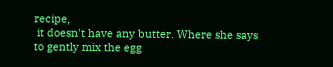recipe,
 it doesn't have any butter. Where she says to gently mix the egg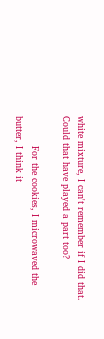white mixture, I can't remember if I did that. Could that have played a part too?

          For the cookies, I microwaved the butter, I think it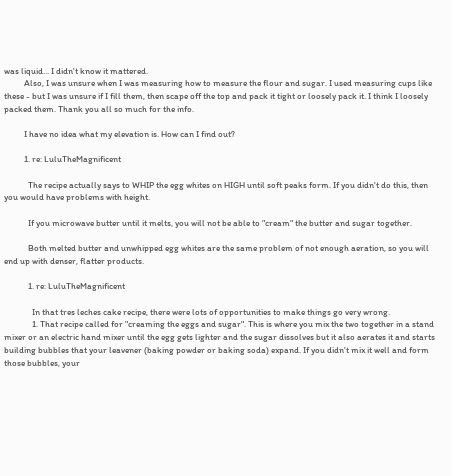was liquid... I didn't know it mattered.
          Also, I was unsure when I was measuring how to measure the flour and sugar. I used measuring cups like these - but I was unsure if I fill them, then scape off the top and pack it tight or loosely pack it. I think I loosely packed them. Thank you all so much for the info.

          I have no idea what my elevation is. How can I find out?

          1. re: LuluTheMagnificent

            The recipe actually says to WHIP the egg whites on HIGH until soft peaks form. If you didn't do this, then you would have problems with height.

            If you microwave butter until it melts, you will not be able to "cream" the butter and sugar together.

            Both melted butter and unwhipped egg whites are the same problem of not enough aeration, so you will end up with denser, flatter products.

            1. re: LuluTheMagnificent

              In that tres leches cake recipe, there were lots of opportunities to make things go very wrong.
              1. That recipe called for "creaming the eggs and sugar". This is where you mix the two together in a stand mixer or an electric hand mixer until the egg gets lighter and the sugar dissolves but it also aerates it and starts building bubbles that your leavener (baking powder or baking soda) expand. If you didn't mix it well and form those bubbles, your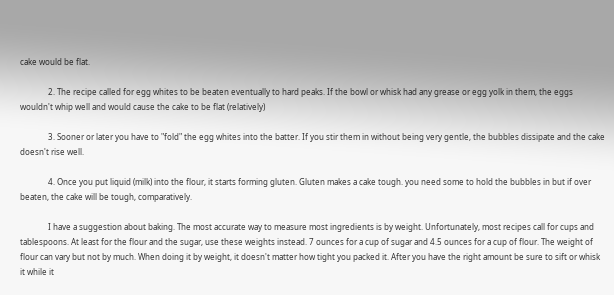cake would be flat.

              2. The recipe called for egg whites to be beaten eventually to hard peaks. If the bowl or whisk had any grease or egg yolk in them, the eggs wouldn't whip well and would cause the cake to be flat (relatively)

              3. Sooner or later you have to "fold" the egg whites into the batter. If you stir them in without being very gentle, the bubbles dissipate and the cake doesn't rise well.

              4. Once you put liquid (milk) into the flour, it starts forming gluten. Gluten makes a cake tough. you need some to hold the bubbles in but if over beaten, the cake will be tough, comparatively.

              I have a suggestion about baking. The most accurate way to measure most ingredients is by weight. Unfortunately, most recipes call for cups and tablespoons. At least for the flour and the sugar, use these weights instead. 7 ounces for a cup of sugar and 4.5 ounces for a cup of flour. The weight of flour can vary but not by much. When doing it by weight, it doesn't matter how tight you packed it. After you have the right amount be sure to sift or whisk it while it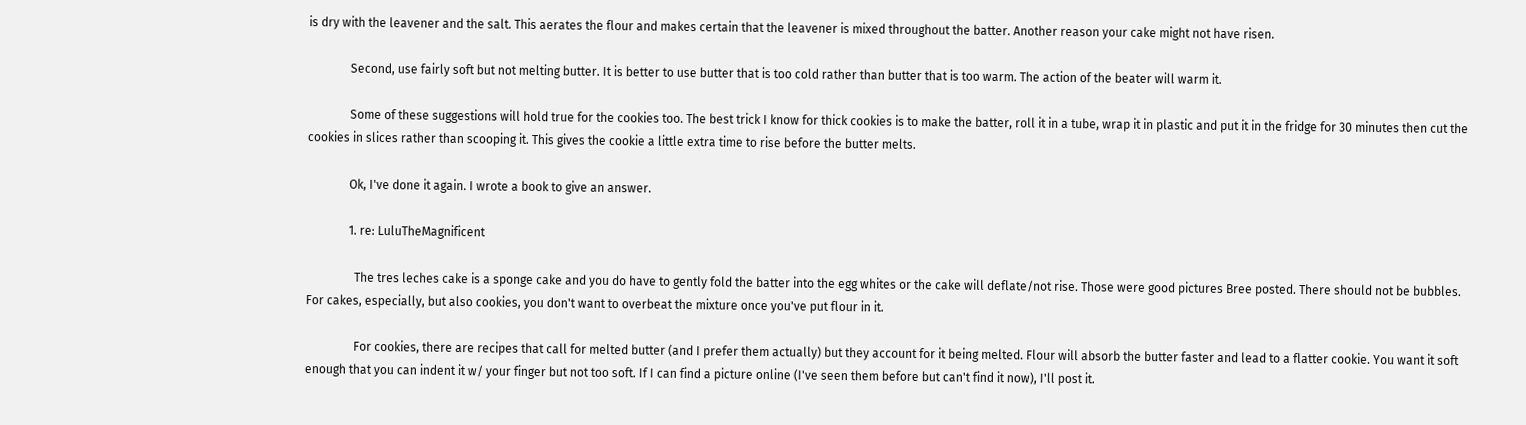is dry with the leavener and the salt. This aerates the flour and makes certain that the leavener is mixed throughout the batter. Another reason your cake might not have risen.

              Second, use fairly soft but not melting butter. It is better to use butter that is too cold rather than butter that is too warm. The action of the beater will warm it.

              Some of these suggestions will hold true for the cookies too. The best trick I know for thick cookies is to make the batter, roll it in a tube, wrap it in plastic and put it in the fridge for 30 minutes then cut the cookies in slices rather than scooping it. This gives the cookie a little extra time to rise before the butter melts.

              Ok, I've done it again. I wrote a book to give an answer.

              1. re: LuluTheMagnificent

                The tres leches cake is a sponge cake and you do have to gently fold the batter into the egg whites or the cake will deflate/not rise. Those were good pictures Bree posted. There should not be bubbles. For cakes, especially, but also cookies, you don't want to overbeat the mixture once you've put flour in it.

                For cookies, there are recipes that call for melted butter (and I prefer them actually) but they account for it being melted. Flour will absorb the butter faster and lead to a flatter cookie. You want it soft enough that you can indent it w/ your finger but not too soft. If I can find a picture online (I've seen them before but can't find it now), I'll post it.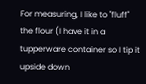For measuring, I like to "fluff" the flour (I have it in a tupperware container so I tip it upside down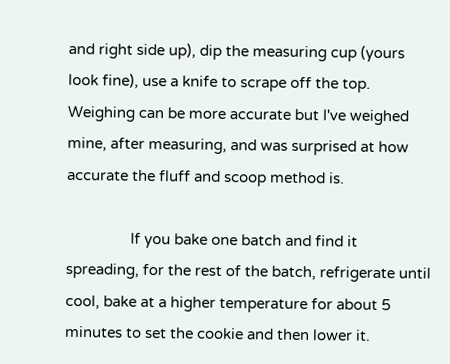and right side up), dip the measuring cup (yours look fine), use a knife to scrape off the top. Weighing can be more accurate but I've weighed mine, after measuring, and was surprised at how accurate the fluff and scoop method is.

                If you bake one batch and find it spreading, for the rest of the batch, refrigerate until cool, bake at a higher temperature for about 5 minutes to set the cookie and then lower it.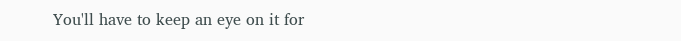You'll have to keep an eye on it for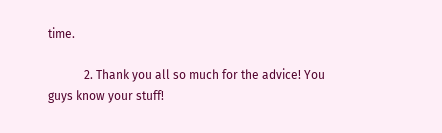time.

            2. Thank you all so much for the advice! You guys know your stuff!